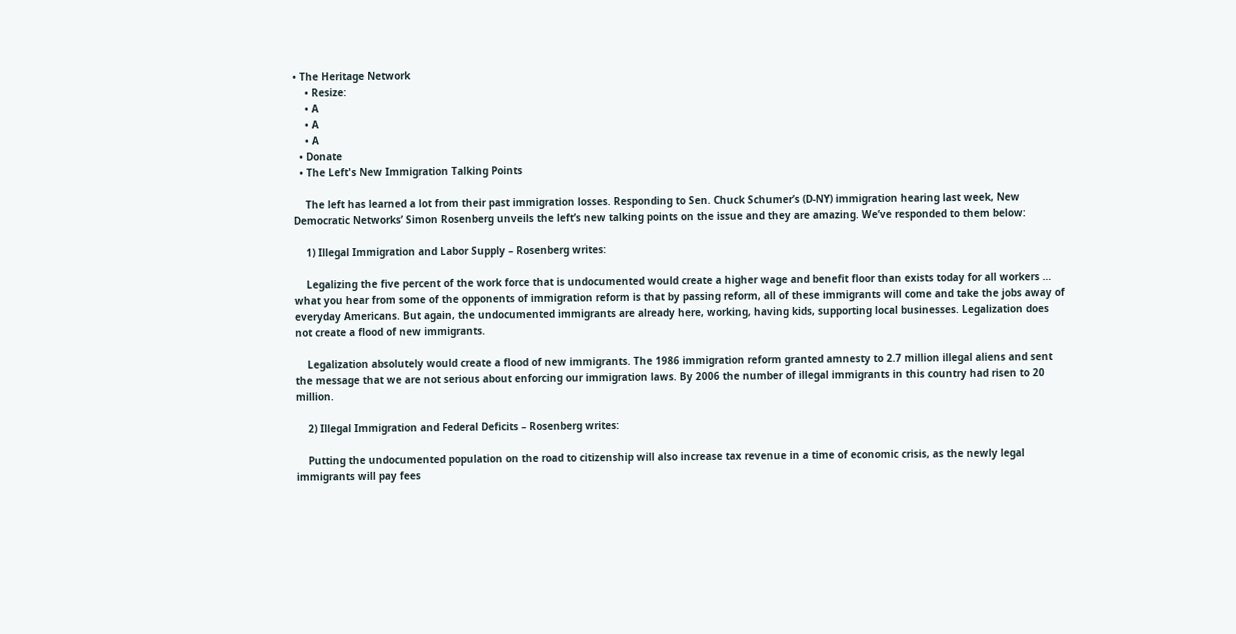• The Heritage Network
    • Resize:
    • A
    • A
    • A
  • Donate
  • The Left's New Immigration Talking Points

    The left has learned a lot from their past immigration losses. Responding to Sen. Chuck Schumer’s (D-NY) immigration hearing last week, New Democratic Networks’ Simon Rosenberg unveils the left’s new talking points on the issue and they are amazing. We’ve responded to them below:

    1) Illegal Immigration and Labor Supply – Rosenberg writes:

    Legalizing the five percent of the work force that is undocumented would create a higher wage and benefit floor than exists today for all workers … what you hear from some of the opponents of immigration reform is that by passing reform, all of these immigrants will come and take the jobs away of everyday Americans. But again, the undocumented immigrants are already here, working, having kids, supporting local businesses. Legalization does not create a flood of new immigrants.

    Legalization absolutely would create a flood of new immigrants. The 1986 immigration reform granted amnesty to 2.7 million illegal aliens and sent the message that we are not serious about enforcing our immigration laws. By 2006 the number of illegal immigrants in this country had risen to 20 million.

    2) Illegal Immigration and Federal Deficits – Rosenberg writes:

    Putting the undocumented population on the road to citizenship will also increase tax revenue in a time of economic crisis, as the newly legal immigrants will pay fees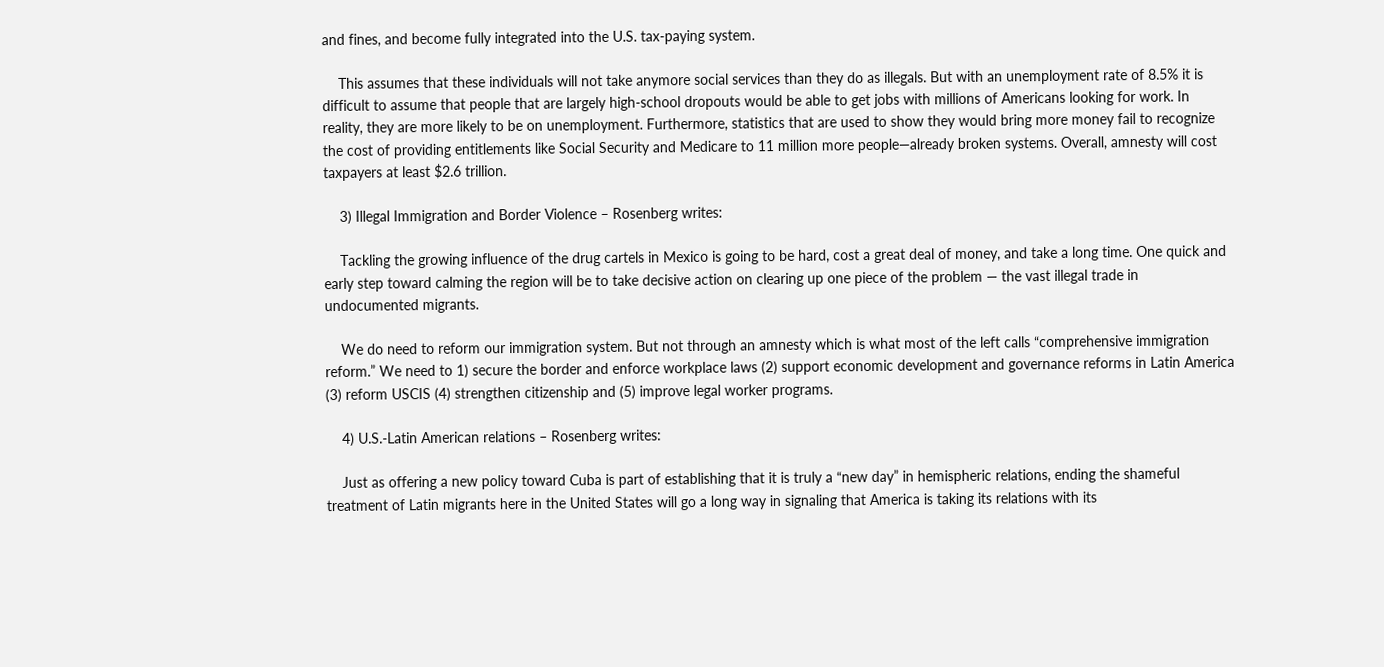and fines, and become fully integrated into the U.S. tax-paying system.

    This assumes that these individuals will not take anymore social services than they do as illegals. But with an unemployment rate of 8.5% it is difficult to assume that people that are largely high-school dropouts would be able to get jobs with millions of Americans looking for work. In reality, they are more likely to be on unemployment. Furthermore, statistics that are used to show they would bring more money fail to recognize the cost of providing entitlements like Social Security and Medicare to 11 million more people—already broken systems. Overall, amnesty will cost taxpayers at least $2.6 trillion.

    3) Illegal Immigration and Border Violence – Rosenberg writes:

    Tackling the growing influence of the drug cartels in Mexico is going to be hard, cost a great deal of money, and take a long time. One quick and early step toward calming the region will be to take decisive action on clearing up one piece of the problem — the vast illegal trade in undocumented migrants.

    We do need to reform our immigration system. But not through an amnesty which is what most of the left calls “comprehensive immigration reform.” We need to 1) secure the border and enforce workplace laws (2) support economic development and governance reforms in Latin America (3) reform USCIS (4) strengthen citizenship and (5) improve legal worker programs.

    4) U.S.-Latin American relations – Rosenberg writes:

    Just as offering a new policy toward Cuba is part of establishing that it is truly a “new day” in hemispheric relations, ending the shameful treatment of Latin migrants here in the United States will go a long way in signaling that America is taking its relations with its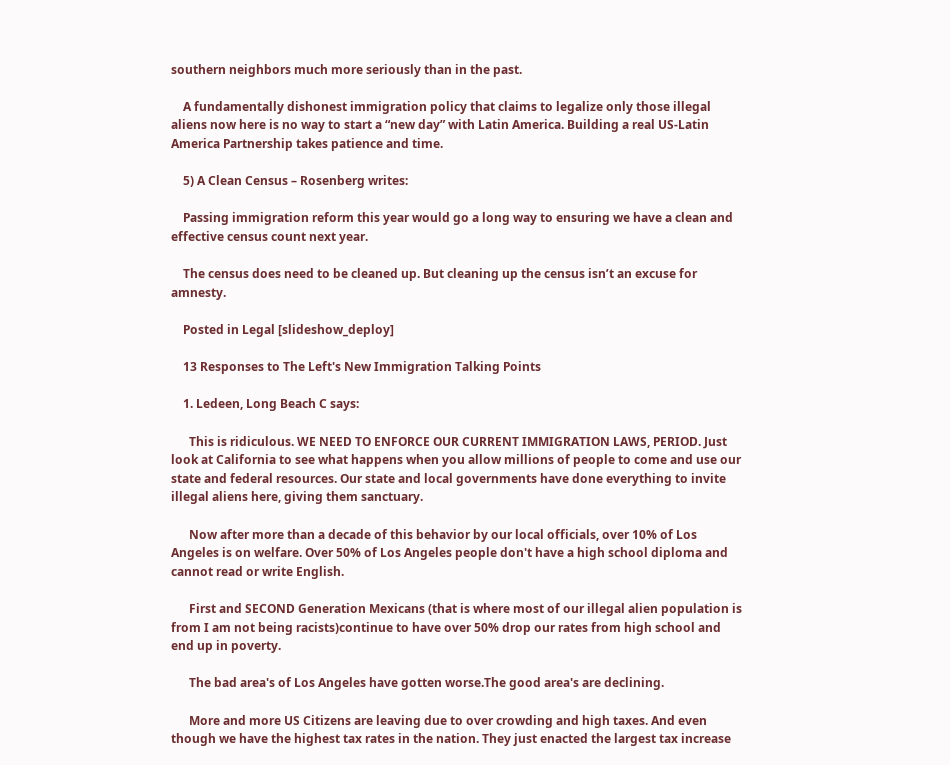southern neighbors much more seriously than in the past.

    A fundamentally dishonest immigration policy that claims to legalize only those illegal aliens now here is no way to start a “new day” with Latin America. Building a real US-Latin America Partnership takes patience and time.

    5) A Clean Census – Rosenberg writes:

    Passing immigration reform this year would go a long way to ensuring we have a clean and effective census count next year.

    The census does need to be cleaned up. But cleaning up the census isn’t an excuse for amnesty.

    Posted in Legal [slideshow_deploy]

    13 Responses to The Left's New Immigration Talking Points

    1. Ledeen, Long Beach C says:

      This is ridiculous. WE NEED TO ENFORCE OUR CURRENT IMMIGRATION LAWS, PERIOD. Just look at California to see what happens when you allow millions of people to come and use our state and federal resources. Our state and local governments have done everything to invite illegal aliens here, giving them sanctuary.

      Now after more than a decade of this behavior by our local officials, over 10% of Los Angeles is on welfare. Over 50% of Los Angeles people don't have a high school diploma and cannot read or write English.

      First and SECOND Generation Mexicans (that is where most of our illegal alien population is from I am not being racists)continue to have over 50% drop our rates from high school and end up in poverty.

      The bad area's of Los Angeles have gotten worse.The good area's are declining.

      More and more US Citizens are leaving due to over crowding and high taxes. And even though we have the highest tax rates in the nation. They just enacted the largest tax increase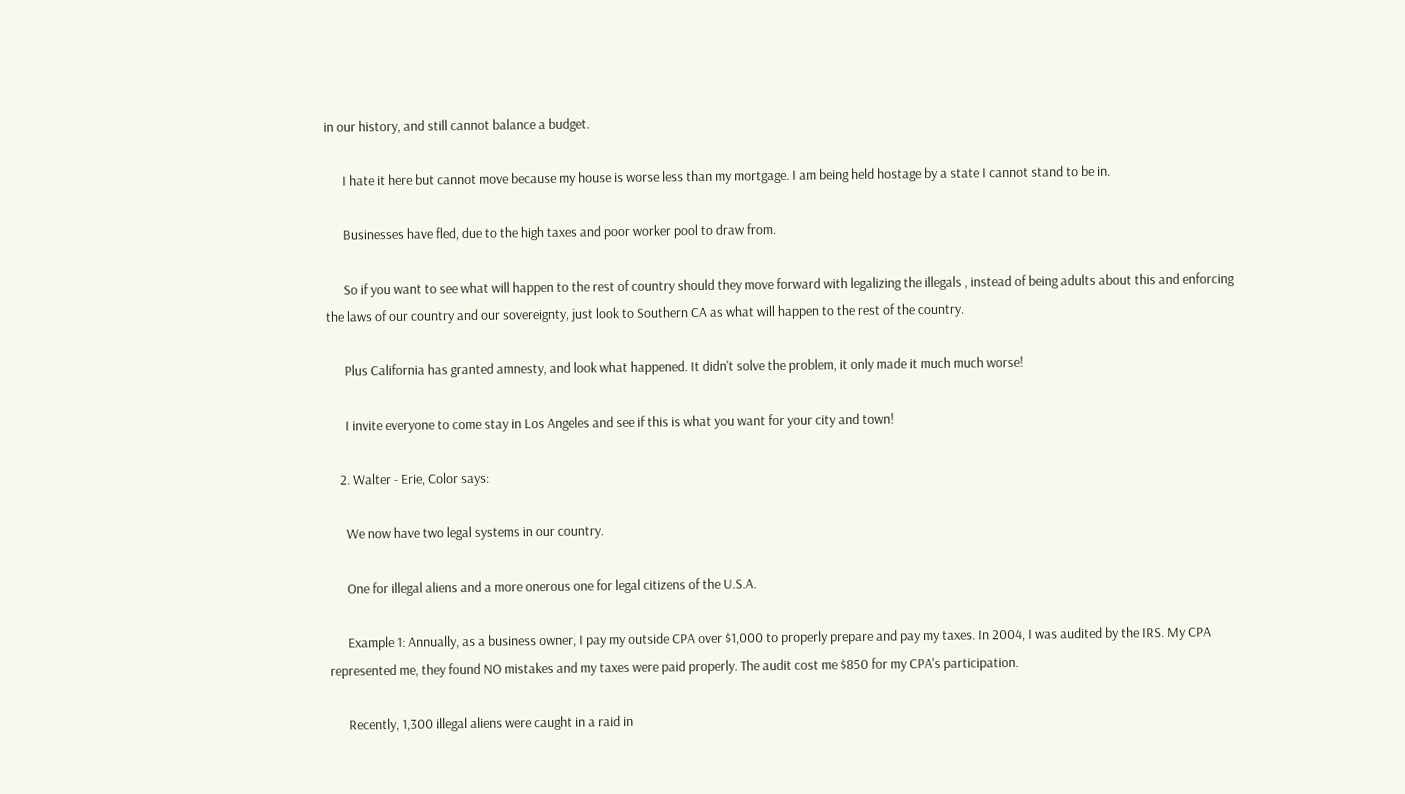in our history, and still cannot balance a budget.

      I hate it here but cannot move because my house is worse less than my mortgage. I am being held hostage by a state I cannot stand to be in.

      Businesses have fled, due to the high taxes and poor worker pool to draw from.

      So if you want to see what will happen to the rest of country should they move forward with legalizing the illegals , instead of being adults about this and enforcing the laws of our country and our sovereignty, just look to Southern CA as what will happen to the rest of the country.

      Plus California has granted amnesty, and look what happened. It didn't solve the problem, it only made it much much worse!

      I invite everyone to come stay in Los Angeles and see if this is what you want for your city and town!

    2. Walter - Erie, Color says:

      We now have two legal systems in our country.

      One for illegal aliens and a more onerous one for legal citizens of the U.S.A.

      Example 1: Annually, as a business owner, I pay my outside CPA over $1,000 to properly prepare and pay my taxes. In 2004, I was audited by the IRS. My CPA represented me, they found NO mistakes and my taxes were paid properly. The audit cost me $850 for my CPA's participation.

      Recently, 1,300 illegal aliens were caught in a raid in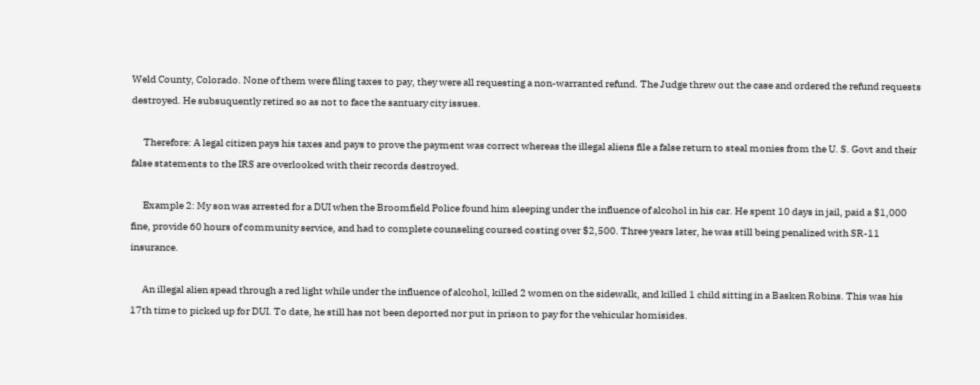Weld County, Colorado. None of them were filing taxes to pay, they were all requesting a non-warranted refund. The Judge threw out the case and ordered the refund requests destroyed. He subsuquently retired so as not to face the santuary city issues.

      Therefore: A legal citizen pays his taxes and pays to prove the payment was correct whereas the illegal aliens file a false return to steal monies from the U. S. Govt and their false statements to the IRS are overlooked with their records destroyed.

      Example 2: My son was arrested for a DUI when the Broomfield Police found him sleeping under the influence of alcohol in his car. He spent 10 days in jail, paid a $1,000 fine, provide 60 hours of community service, and had to complete counseling coursed costing over $2,500. Three years later, he was still being penalized with SR-11 insurance.

      An illegal alien spead through a red light while under the influence of alcohol, killed 2 women on the sidewalk, and killed 1 child sitting in a Basken Robins. This was his 17th time to picked up for DUI. To date, he still has not been deported nor put in prison to pay for the vehicular homisides.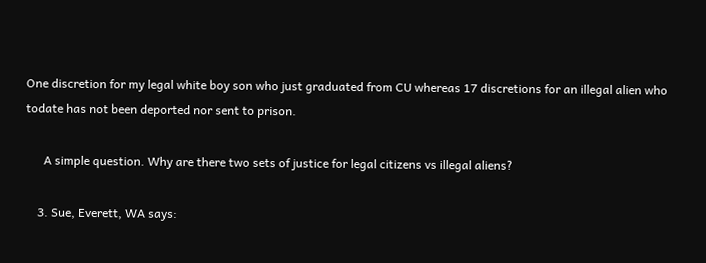One discretion for my legal white boy son who just graduated from CU whereas 17 discretions for an illegal alien who todate has not been deported nor sent to prison.

      A simple question. Why are there two sets of justice for legal citizens vs illegal aliens?

    3. Sue, Everett, WA says: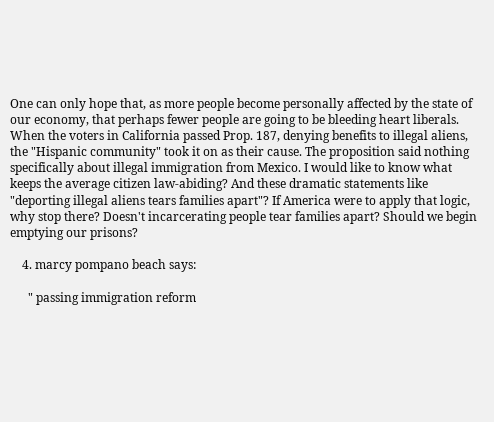One can only hope that, as more people become personally affected by the state of our economy, that perhaps fewer people are going to be bleeding heart liberals. When the voters in California passed Prop. 187, denying benefits to illegal aliens, the "Hispanic community" took it on as their cause. The proposition said nothing specifically about illegal immigration from Mexico. I would like to know what keeps the average citizen law-abiding? And these dramatic statements like "deporting illegal aliens tears families apart"? If America were to apply that logic, why stop there? Doesn't incarcerating people tear families apart? Should we begin emptying our prisons?

    4. marcy pompano beach says:

      " passing immigration reform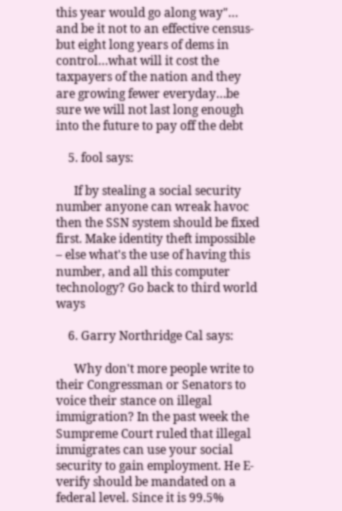this year would go along way"… and be it not to an effective census- but eight long years of dems in control…what will it cost the taxpayers of the nation and they are growing fewer everyday…be sure we will not last long enough into the future to pay off the debt

    5. fool says:

      If by stealing a social security number anyone can wreak havoc then the SSN system should be fixed first. Make identity theft impossible – else what's the use of having this number, and all this computer technology? Go back to third world ways

    6. Garry Northridge Cal says:

      Why don't more people write to their Congressman or Senators to voice their stance on illegal immigration? In the past week the Sumpreme Court ruled that illegal immigrates can use your social security to gain employment. He E-verify should be mandated on a federal level. Since it is 99.5%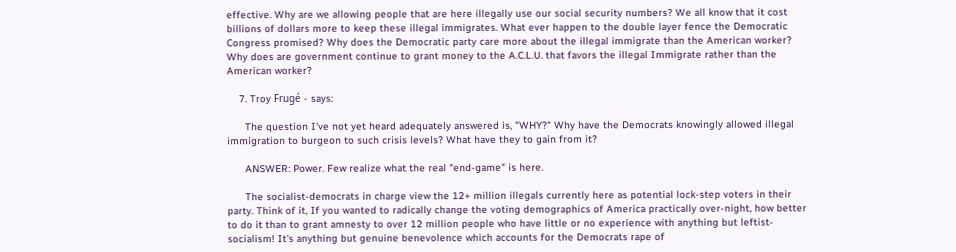effective. Why are we allowing people that are here illegally use our social security numbers? We all know that it cost billions of dollars more to keep these illegal immigrates. What ever happen to the double layer fence the Democratic Congress promised? Why does the Democratic party care more about the illegal immigrate than the American worker? Why does are government continue to grant money to the A.C.L.U. that favors the illegal Immigrate rather than the American worker?

    7. Troy Frugé - says:

      The question I've not yet heard adequately answered is, "WHY?" Why have the Democrats knowingly allowed illegal immigration to burgeon to such crisis levels? What have they to gain from it?

      ANSWER: Power. Few realize what the real "end-game" is here.

      The socialist-democrats in charge view the 12+ million illegals currently here as potential lock-step voters in their party. Think of it, If you wanted to radically change the voting demographics of America practically over-night, how better to do it than to grant amnesty to over 12 million people who have little or no experience with anything but leftist-socialism! It's anything but genuine benevolence which accounts for the Democrats rape of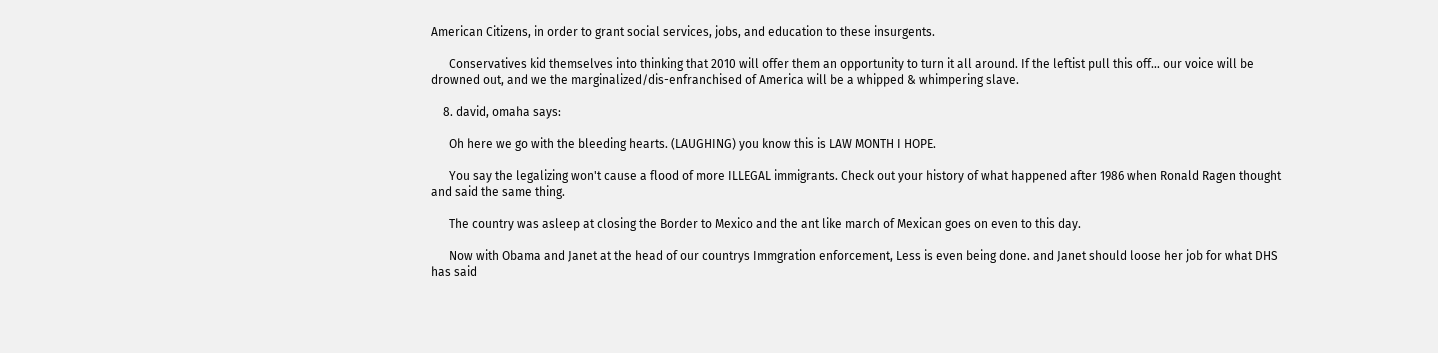American Citizens, in order to grant social services, jobs, and education to these insurgents.

      Conservatives kid themselves into thinking that 2010 will offer them an opportunity to turn it all around. If the leftist pull this off… our voice will be drowned out, and we the marginalized/dis-enfranchised of America will be a whipped & whimpering slave.

    8. david, omaha says:

      Oh here we go with the bleeding hearts. (LAUGHING) you know this is LAW MONTH I HOPE.

      You say the legalizing won't cause a flood of more ILLEGAL immigrants. Check out your history of what happened after 1986 when Ronald Ragen thought and said the same thing.

      The country was asleep at closing the Border to Mexico and the ant like march of Mexican goes on even to this day.

      Now with Obama and Janet at the head of our countrys Immgration enforcement, Less is even being done. and Janet should loose her job for what DHS has said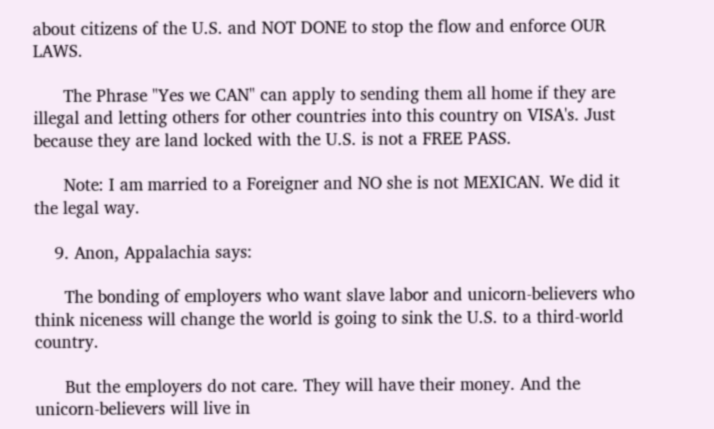about citizens of the U.S. and NOT DONE to stop the flow and enforce OUR LAWS.

      The Phrase "Yes we CAN" can apply to sending them all home if they are illegal and letting others for other countries into this country on VISA's. Just because they are land locked with the U.S. is not a FREE PASS.

      Note: I am married to a Foreigner and NO she is not MEXICAN. We did it the legal way.

    9. Anon, Appalachia says:

      The bonding of employers who want slave labor and unicorn-believers who think niceness will change the world is going to sink the U.S. to a third-world country.

      But the employers do not care. They will have their money. And the unicorn-believers will live in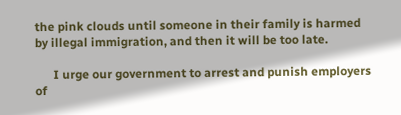the pink clouds until someone in their family is harmed by illegal immigration, and then it will be too late.

      I urge our government to arrest and punish employers of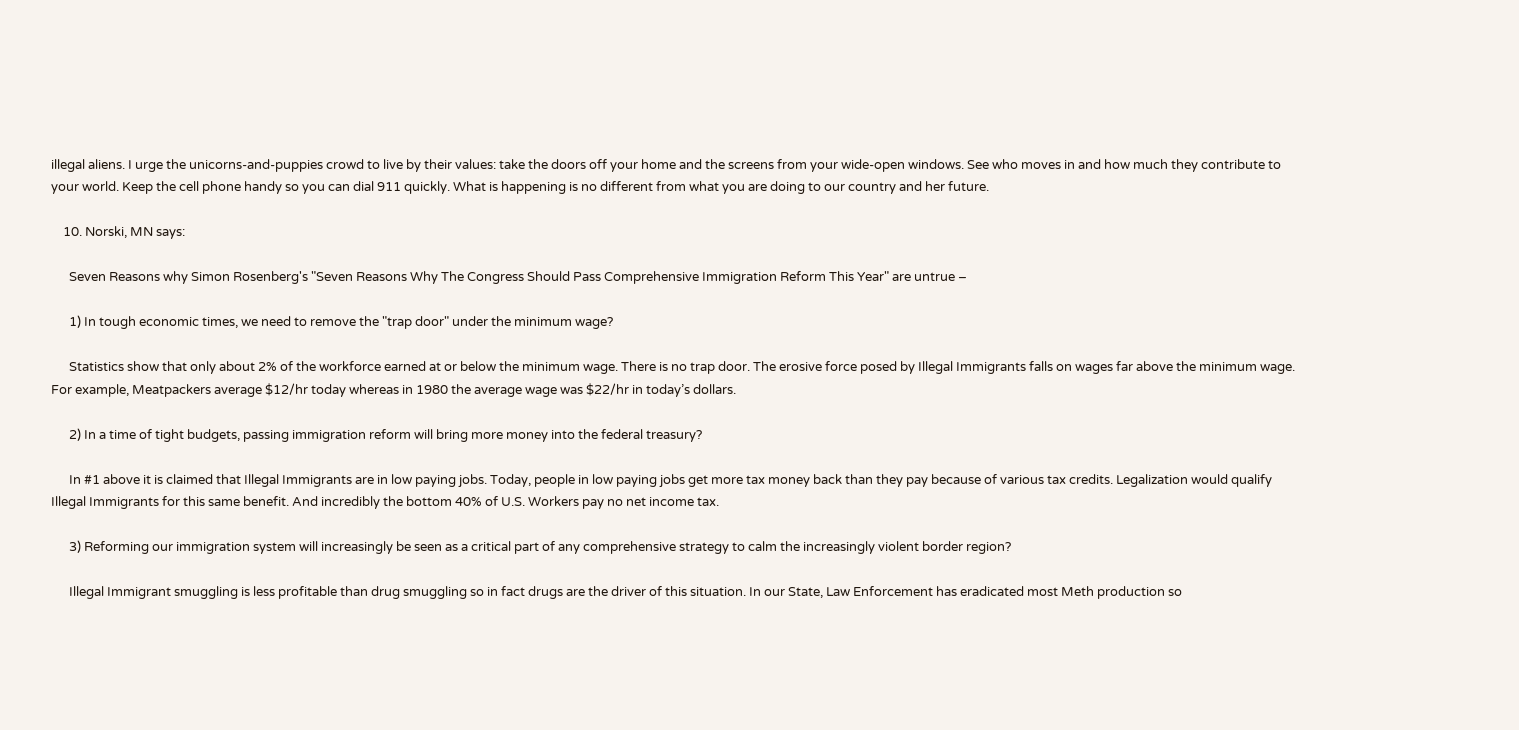illegal aliens. I urge the unicorns-and-puppies crowd to live by their values: take the doors off your home and the screens from your wide-open windows. See who moves in and how much they contribute to your world. Keep the cell phone handy so you can dial 911 quickly. What is happening is no different from what you are doing to our country and her future.

    10. Norski, MN says:

      Seven Reasons why Simon Rosenberg's "Seven Reasons Why The Congress Should Pass Comprehensive Immigration Reform This Year" are untrue –

      1) In tough economic times, we need to remove the "trap door" under the minimum wage?

      Statistics show that only about 2% of the workforce earned at or below the minimum wage. There is no trap door. The erosive force posed by Illegal Immigrants falls on wages far above the minimum wage. For example, Meatpackers average $12/hr today whereas in 1980 the average wage was $22/hr in today’s dollars.

      2) In a time of tight budgets, passing immigration reform will bring more money into the federal treasury?

      In #1 above it is claimed that Illegal Immigrants are in low paying jobs. Today, people in low paying jobs get more tax money back than they pay because of various tax credits. Legalization would qualify Illegal Immigrants for this same benefit. And incredibly the bottom 40% of U.S. Workers pay no net income tax.

      3) Reforming our immigration system will increasingly be seen as a critical part of any comprehensive strategy to calm the increasingly violent border region?

      Illegal Immigrant smuggling is less profitable than drug smuggling so in fact drugs are the driver of this situation. In our State, Law Enforcement has eradicated most Meth production so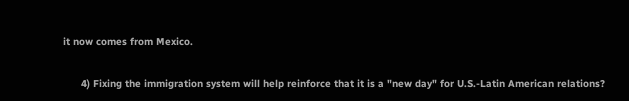it now comes from Mexico.

      4) Fixing the immigration system will help reinforce that it is a "new day" for U.S.-Latin American relations?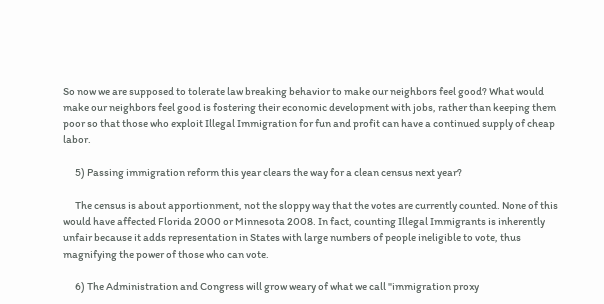So now we are supposed to tolerate law breaking behavior to make our neighbors feel good? What would make our neighbors feel good is fostering their economic development with jobs, rather than keeping them poor so that those who exploit Illegal Immigration for fun and profit can have a continued supply of cheap labor.

      5) Passing immigration reform this year clears the way for a clean census next year?

      The census is about apportionment, not the sloppy way that the votes are currently counted. None of this would have affected Florida 2000 or Minnesota 2008. In fact, counting Illegal Immigrants is inherently unfair because it adds representation in States with large numbers of people ineligible to vote, thus magnifying the power of those who can vote.

      6) The Administration and Congress will grow weary of what we call "immigration proxy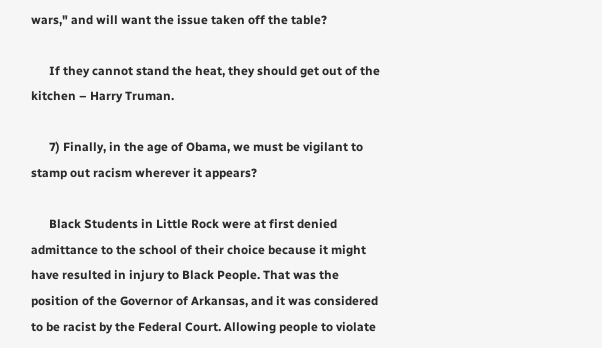wars," and will want the issue taken off the table?

      If they cannot stand the heat, they should get out of the kitchen – Harry Truman.

      7) Finally, in the age of Obama, we must be vigilant to stamp out racism wherever it appears?

      Black Students in Little Rock were at first denied admittance to the school of their choice because it might have resulted in injury to Black People. That was the position of the Governor of Arkansas, and it was considered to be racist by the Federal Court. Allowing people to violate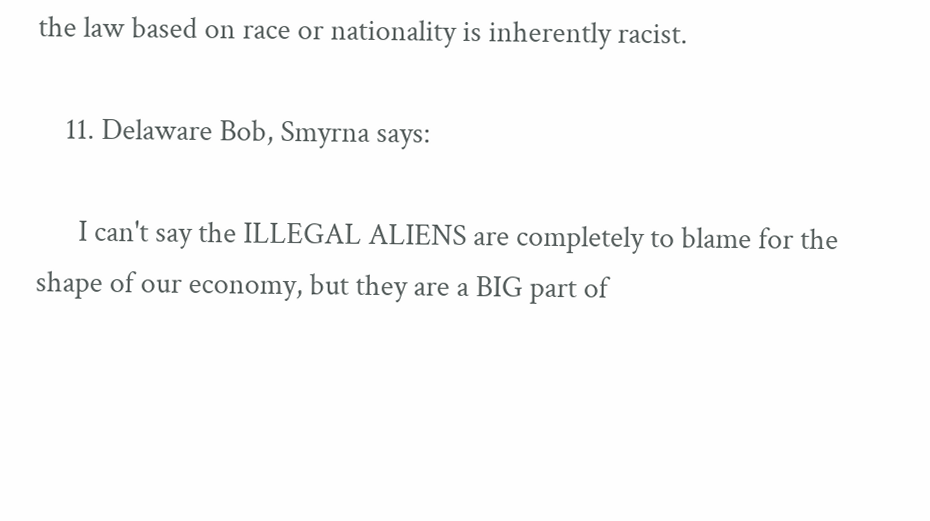the law based on race or nationality is inherently racist.

    11. Delaware Bob, Smyrna says:

      I can't say the ILLEGAL ALIENS are completely to blame for the shape of our economy, but they are a BIG part of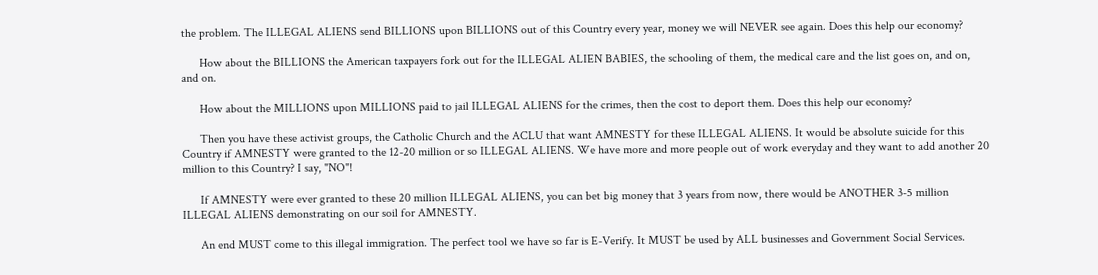the problem. The ILLEGAL ALIENS send BILLIONS upon BILLIONS out of this Country every year, money we will NEVER see again. Does this help our economy?

      How about the BILLIONS the American taxpayers fork out for the ILLEGAL ALIEN BABIES, the schooling of them, the medical care and the list goes on, and on, and on.

      How about the MILLIONS upon MILLIONS paid to jail ILLEGAL ALIENS for the crimes, then the cost to deport them. Does this help our economy?

      Then you have these activist groups, the Catholic Church and the ACLU that want AMNESTY for these ILLEGAL ALIENS. It would be absolute suicide for this Country if AMNESTY were granted to the 12-20 million or so ILLEGAL ALIENS. We have more and more people out of work everyday and they want to add another 20 million to this Country? I say, "NO"!

      If AMNESTY were ever granted to these 20 million ILLEGAL ALIENS, you can bet big money that 3 years from now, there would be ANOTHER 3-5 million ILLEGAL ALIENS demonstrating on our soil for AMNESTY.

      An end MUST come to this illegal immigration. The perfect tool we have so far is E-Verify. It MUST be used by ALL businesses and Government Social Services.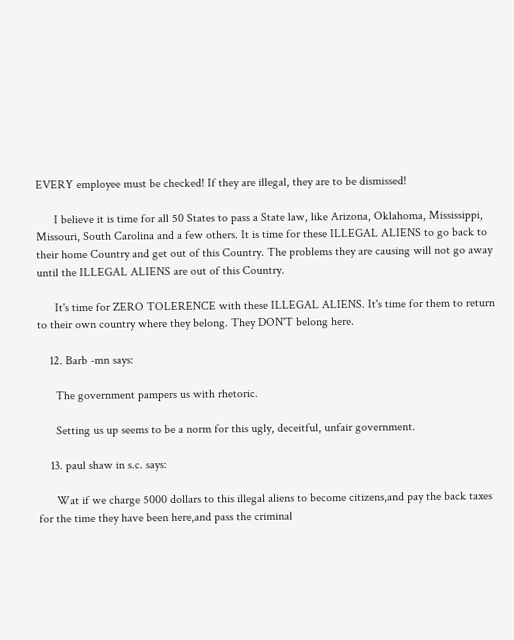EVERY employee must be checked! If they are illegal, they are to be dismissed!

      I believe it is time for all 50 States to pass a State law, like Arizona, Oklahoma, Mississippi, Missouri, South Carolina and a few others. It is time for these ILLEGAL ALIENS to go back to their home Country and get out of this Country. The problems they are causing will not go away until the ILLEGAL ALIENS are out of this Country.

      It's time for ZERO TOLERENCE with these ILLEGAL ALIENS. It's time for them to return to their own country where they belong. They DON'T belong here.

    12. Barb -mn says:

      The government pampers us with rhetoric.

      Setting us up seems to be a norm for this ugly, deceitful, unfair government.

    13. paul shaw in s.c. says:

      Wat if we charge 5000 dollars to this illegal aliens to become citizens,and pay the back taxes for the time they have been here,and pass the criminal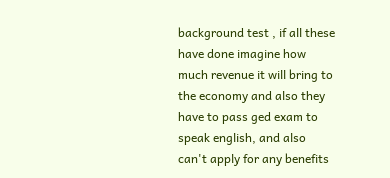background test , if all these have done imagine how much revenue it will bring to the economy and also they have to pass ged exam to speak english, and also can't apply for any benefits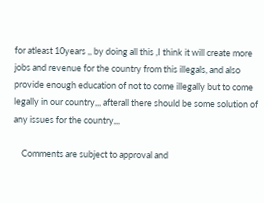for atleast 10years ,, by doing all this ,I think it will create more jobs and revenue for the country from this illegals, and also provide enough education of not to come illegally but to come legally in our country,,, afterall there should be some solution of any issues for the country,,,

    Comments are subject to approval and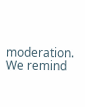moderation. We remind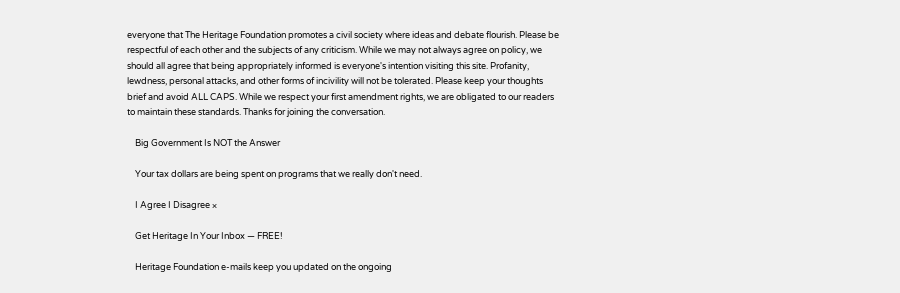everyone that The Heritage Foundation promotes a civil society where ideas and debate flourish. Please be respectful of each other and the subjects of any criticism. While we may not always agree on policy, we should all agree that being appropriately informed is everyone's intention visiting this site. Profanity, lewdness, personal attacks, and other forms of incivility will not be tolerated. Please keep your thoughts brief and avoid ALL CAPS. While we respect your first amendment rights, we are obligated to our readers to maintain these standards. Thanks for joining the conversation.

    Big Government Is NOT the Answer

    Your tax dollars are being spent on programs that we really don't need.

    I Agree I Disagree ×

    Get Heritage In Your Inbox — FREE!

    Heritage Foundation e-mails keep you updated on the ongoing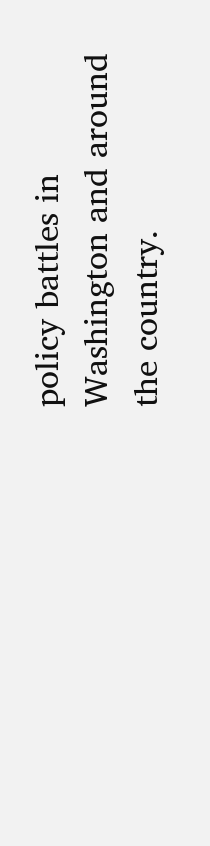policy battles in Washington and around the country.